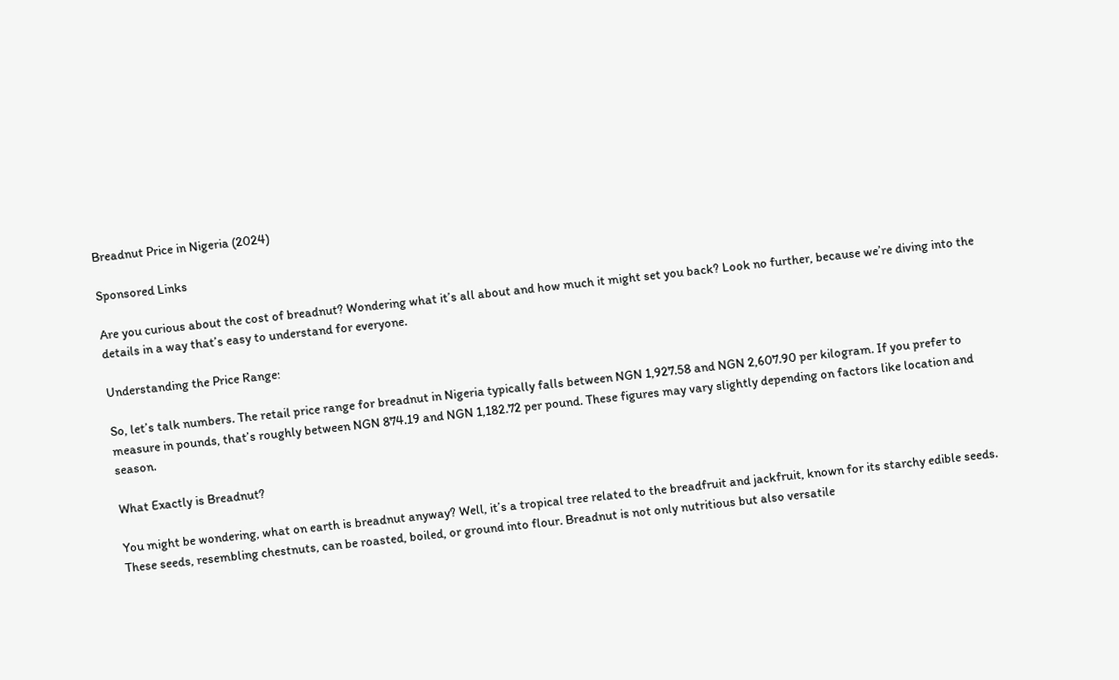Breadnut Price in Nigeria (2024)

Sponsored Links

Are you curious about the cost of breadnut? Wondering what it’s all about and how much it might set you back? Look no further, because we’re diving into the details in a way that’s easy to understand for everyone.

Understanding the Price Range:

So, let’s talk numbers. The retail price range for breadnut in Nigeria typically falls between NGN 1,927.58 and NGN 2,607.90 per kilogram. If you prefer to measure in pounds, that’s roughly between NGN 874.19 and NGN 1,182.72 per pound. These figures may vary slightly depending on factors like location and season.

What Exactly is Breadnut?

You might be wondering, what on earth is breadnut anyway? Well, it’s a tropical tree related to the breadfruit and jackfruit, known for its starchy edible seeds. These seeds, resembling chestnuts, can be roasted, boiled, or ground into flour. Breadnut is not only nutritious but also versatile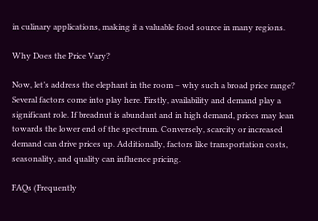in culinary applications, making it a valuable food source in many regions.

Why Does the Price Vary?

Now, let’s address the elephant in the room – why such a broad price range? Several factors come into play here. Firstly, availability and demand play a significant role. If breadnut is abundant and in high demand, prices may lean towards the lower end of the spectrum. Conversely, scarcity or increased demand can drive prices up. Additionally, factors like transportation costs, seasonality, and quality can influence pricing.

FAQs (Frequently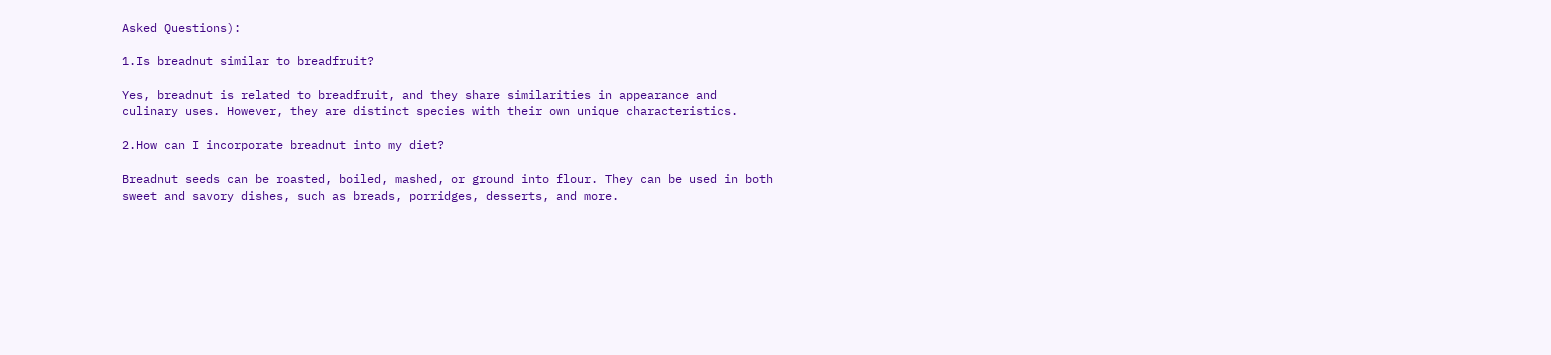Asked Questions):

1.Is breadnut similar to breadfruit?

Yes, breadnut is related to breadfruit, and they share similarities in appearance and culinary uses. However, they are distinct species with their own unique characteristics.

2.How can I incorporate breadnut into my diet?

Breadnut seeds can be roasted, boiled, mashed, or ground into flour. They can be used in both sweet and savory dishes, such as breads, porridges, desserts, and more.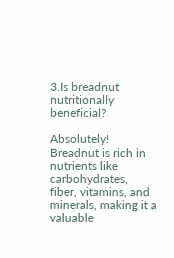3.Is breadnut nutritionally beneficial?

Absolutely! Breadnut is rich in nutrients like carbohydrates, fiber, vitamins, and minerals, making it a valuable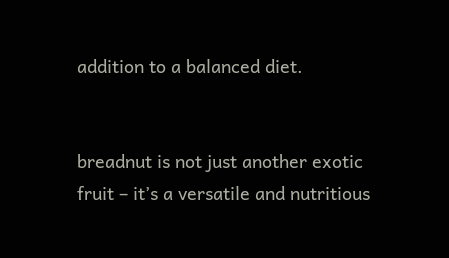addition to a balanced diet.


breadnut is not just another exotic fruit – it’s a versatile and nutritious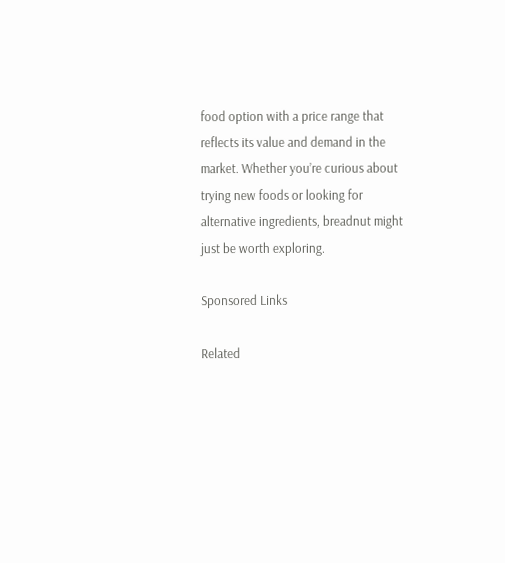food option with a price range that reflects its value and demand in the market. Whether you’re curious about trying new foods or looking for alternative ingredients, breadnut might just be worth exploring.

Sponsored Links

Related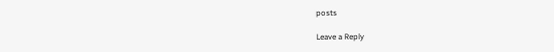posts

Leave a Reply